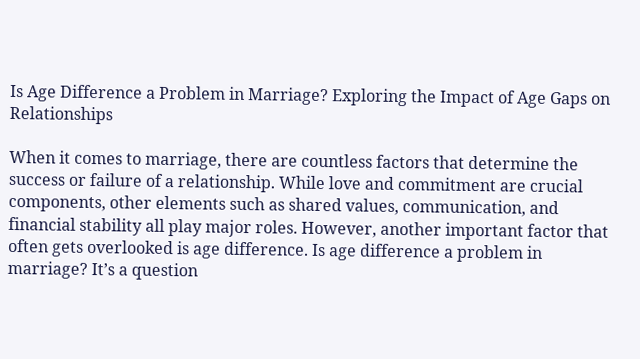Is Age Difference a Problem in Marriage? Exploring the Impact of Age Gaps on Relationships

When it comes to marriage, there are countless factors that determine the success or failure of a relationship. While love and commitment are crucial components, other elements such as shared values, communication, and financial stability all play major roles. However, another important factor that often gets overlooked is age difference. Is age difference a problem in marriage? It’s a question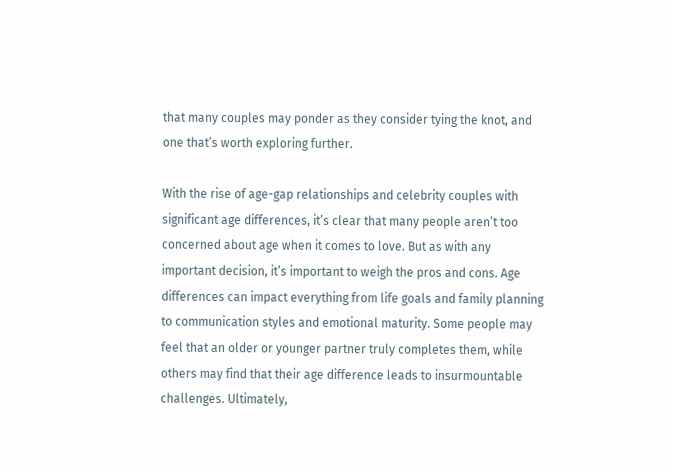that many couples may ponder as they consider tying the knot, and one that’s worth exploring further.

With the rise of age-gap relationships and celebrity couples with significant age differences, it’s clear that many people aren’t too concerned about age when it comes to love. But as with any important decision, it’s important to weigh the pros and cons. Age differences can impact everything from life goals and family planning to communication styles and emotional maturity. Some people may feel that an older or younger partner truly completes them, while others may find that their age difference leads to insurmountable challenges. Ultimately,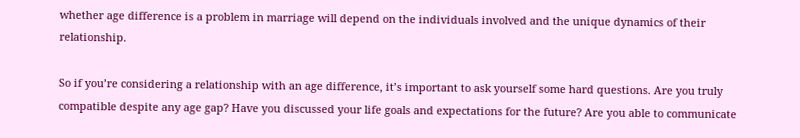whether age difference is a problem in marriage will depend on the individuals involved and the unique dynamics of their relationship.

So if you’re considering a relationship with an age difference, it’s important to ask yourself some hard questions. Are you truly compatible despite any age gap? Have you discussed your life goals and expectations for the future? Are you able to communicate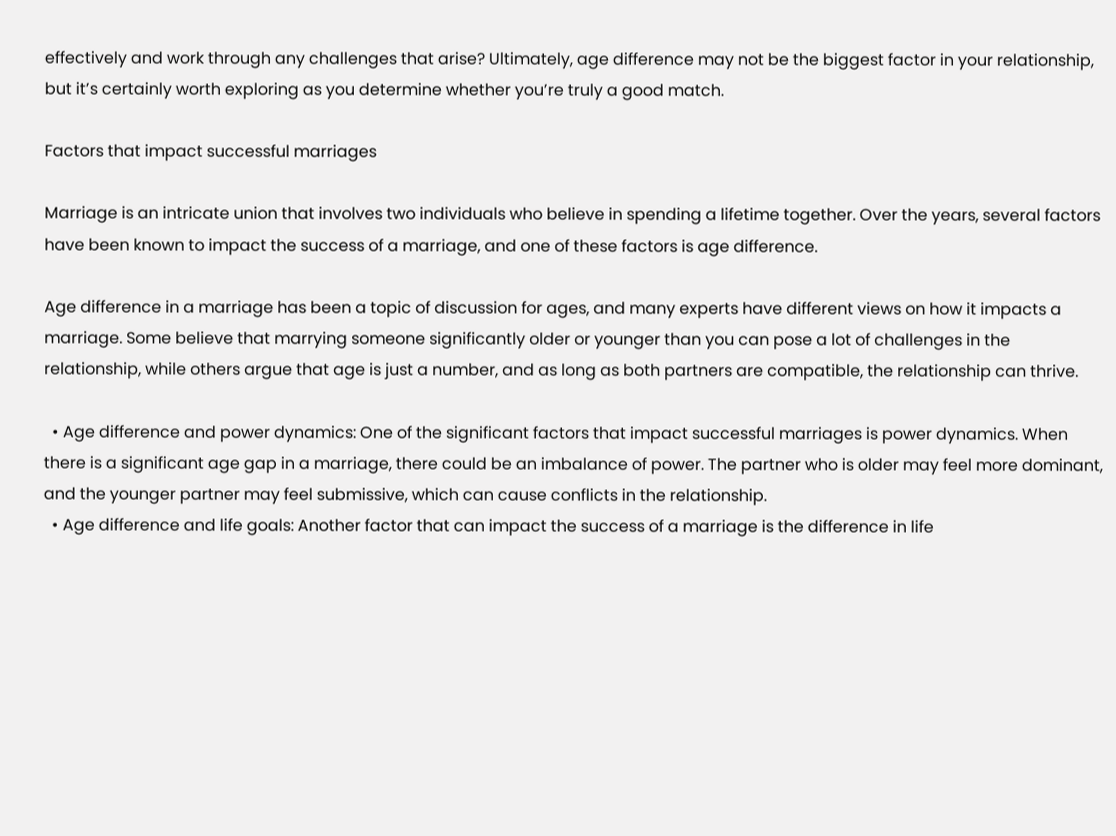effectively and work through any challenges that arise? Ultimately, age difference may not be the biggest factor in your relationship, but it’s certainly worth exploring as you determine whether you’re truly a good match.

Factors that impact successful marriages

Marriage is an intricate union that involves two individuals who believe in spending a lifetime together. Over the years, several factors have been known to impact the success of a marriage, and one of these factors is age difference.

Age difference in a marriage has been a topic of discussion for ages, and many experts have different views on how it impacts a marriage. Some believe that marrying someone significantly older or younger than you can pose a lot of challenges in the relationship, while others argue that age is just a number, and as long as both partners are compatible, the relationship can thrive.

  • Age difference and power dynamics: One of the significant factors that impact successful marriages is power dynamics. When there is a significant age gap in a marriage, there could be an imbalance of power. The partner who is older may feel more dominant, and the younger partner may feel submissive, which can cause conflicts in the relationship.
  • Age difference and life goals: Another factor that can impact the success of a marriage is the difference in life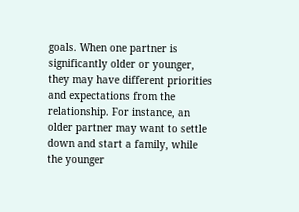goals. When one partner is significantly older or younger, they may have different priorities and expectations from the relationship. For instance, an older partner may want to settle down and start a family, while the younger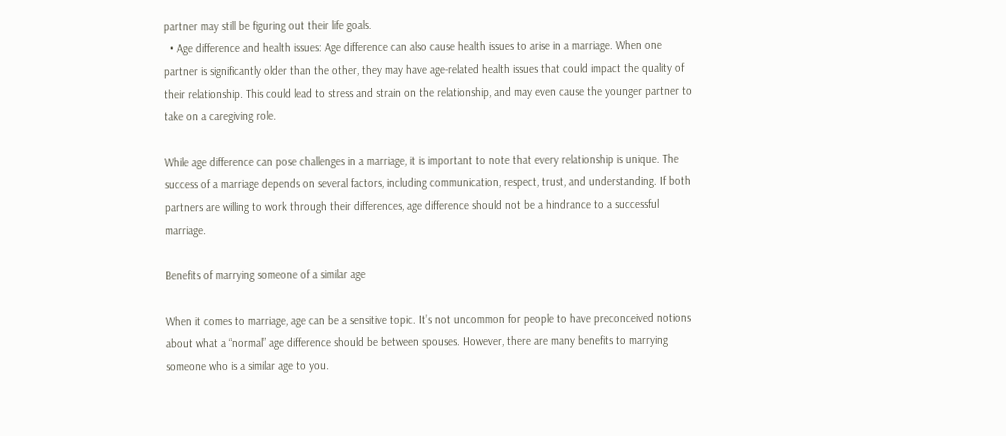partner may still be figuring out their life goals.
  • Age difference and health issues: Age difference can also cause health issues to arise in a marriage. When one partner is significantly older than the other, they may have age-related health issues that could impact the quality of their relationship. This could lead to stress and strain on the relationship, and may even cause the younger partner to take on a caregiving role.

While age difference can pose challenges in a marriage, it is important to note that every relationship is unique. The success of a marriage depends on several factors, including communication, respect, trust, and understanding. If both partners are willing to work through their differences, age difference should not be a hindrance to a successful marriage.

Benefits of marrying someone of a similar age

When it comes to marriage, age can be a sensitive topic. It’s not uncommon for people to have preconceived notions about what a “normal” age difference should be between spouses. However, there are many benefits to marrying someone who is a similar age to you.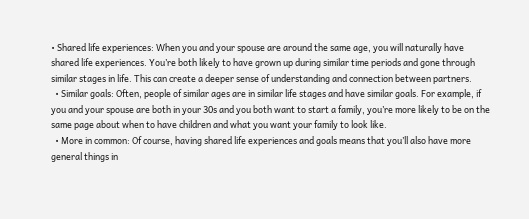• Shared life experiences: When you and your spouse are around the same age, you will naturally have shared life experiences. You’re both likely to have grown up during similar time periods and gone through similar stages in life. This can create a deeper sense of understanding and connection between partners.
  • Similar goals: Often, people of similar ages are in similar life stages and have similar goals. For example, if you and your spouse are both in your 30s and you both want to start a family, you’re more likely to be on the same page about when to have children and what you want your family to look like.
  • More in common: Of course, having shared life experiences and goals means that you’ll also have more general things in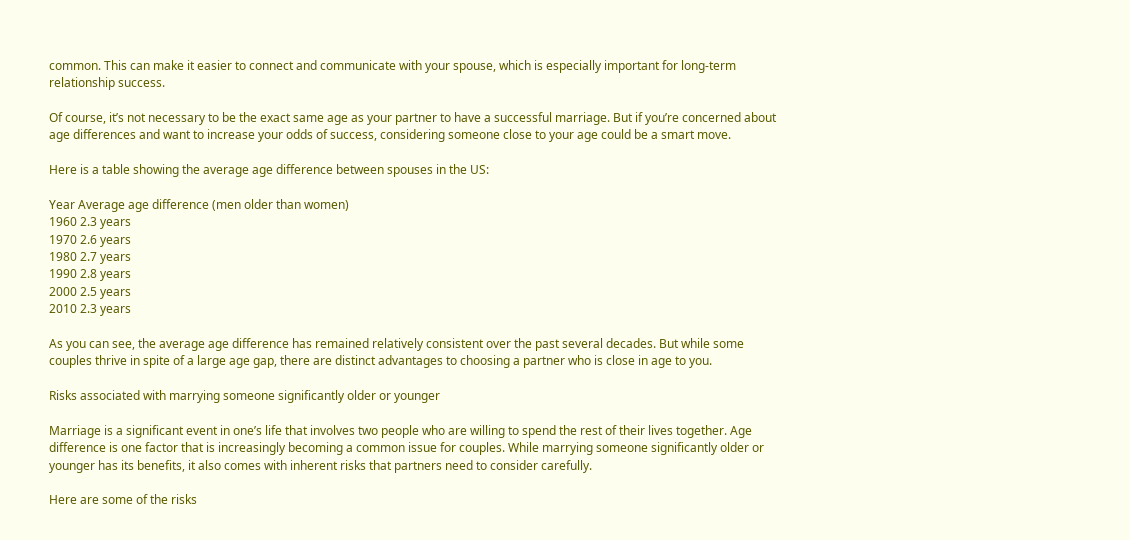common. This can make it easier to connect and communicate with your spouse, which is especially important for long-term relationship success.

Of course, it’s not necessary to be the exact same age as your partner to have a successful marriage. But if you’re concerned about age differences and want to increase your odds of success, considering someone close to your age could be a smart move.

Here is a table showing the average age difference between spouses in the US:

Year Average age difference (men older than women)
1960 2.3 years
1970 2.6 years
1980 2.7 years
1990 2.8 years
2000 2.5 years
2010 2.3 years

As you can see, the average age difference has remained relatively consistent over the past several decades. But while some couples thrive in spite of a large age gap, there are distinct advantages to choosing a partner who is close in age to you.

Risks associated with marrying someone significantly older or younger

Marriage is a significant event in one’s life that involves two people who are willing to spend the rest of their lives together. Age difference is one factor that is increasingly becoming a common issue for couples. While marrying someone significantly older or younger has its benefits, it also comes with inherent risks that partners need to consider carefully.

Here are some of the risks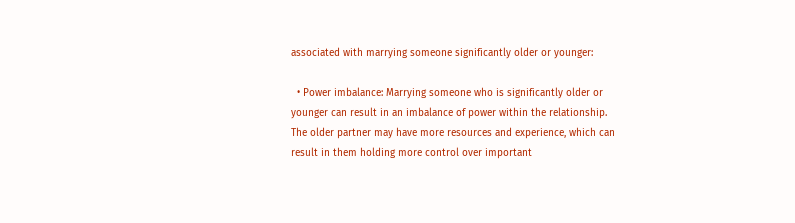associated with marrying someone significantly older or younger:

  • Power imbalance: Marrying someone who is significantly older or younger can result in an imbalance of power within the relationship. The older partner may have more resources and experience, which can result in them holding more control over important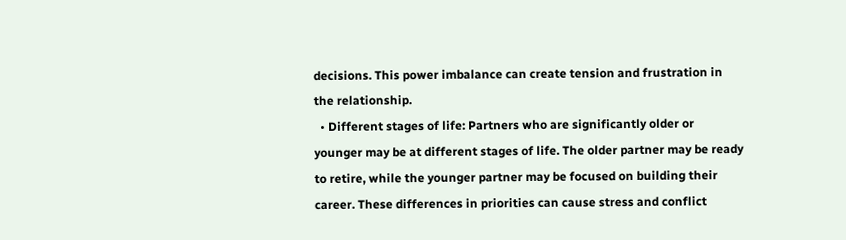decisions. This power imbalance can create tension and frustration in the relationship.
  • Different stages of life: Partners who are significantly older or younger may be at different stages of life. The older partner may be ready to retire, while the younger partner may be focused on building their career. These differences in priorities can cause stress and conflict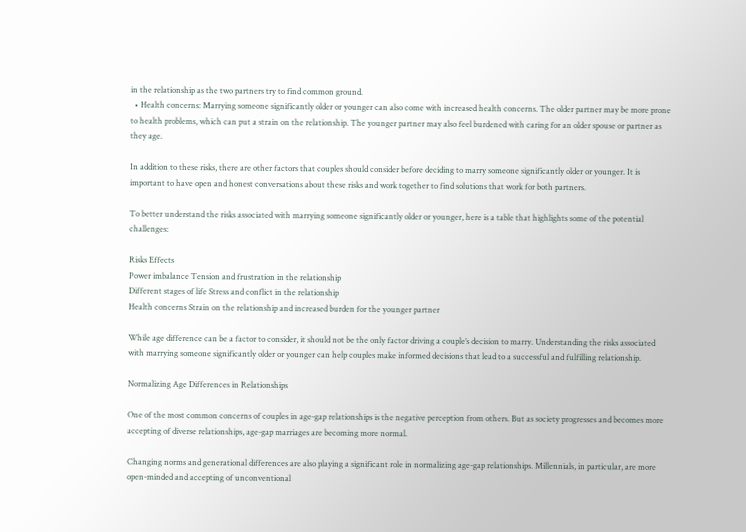in the relationship as the two partners try to find common ground.
  • Health concerns: Marrying someone significantly older or younger can also come with increased health concerns. The older partner may be more prone to health problems, which can put a strain on the relationship. The younger partner may also feel burdened with caring for an older spouse or partner as they age.

In addition to these risks, there are other factors that couples should consider before deciding to marry someone significantly older or younger. It is important to have open and honest conversations about these risks and work together to find solutions that work for both partners.

To better understand the risks associated with marrying someone significantly older or younger, here is a table that highlights some of the potential challenges:

Risks Effects
Power imbalance Tension and frustration in the relationship
Different stages of life Stress and conflict in the relationship
Health concerns Strain on the relationship and increased burden for the younger partner

While age difference can be a factor to consider, it should not be the only factor driving a couple’s decision to marry. Understanding the risks associated with marrying someone significantly older or younger can help couples make informed decisions that lead to a successful and fulfilling relationship.

Normalizing Age Differences in Relationships

One of the most common concerns of couples in age-gap relationships is the negative perception from others. But as society progresses and becomes more accepting of diverse relationships, age-gap marriages are becoming more normal.

Changing norms and generational differences are also playing a significant role in normalizing age-gap relationships. Millennials, in particular, are more open-minded and accepting of unconventional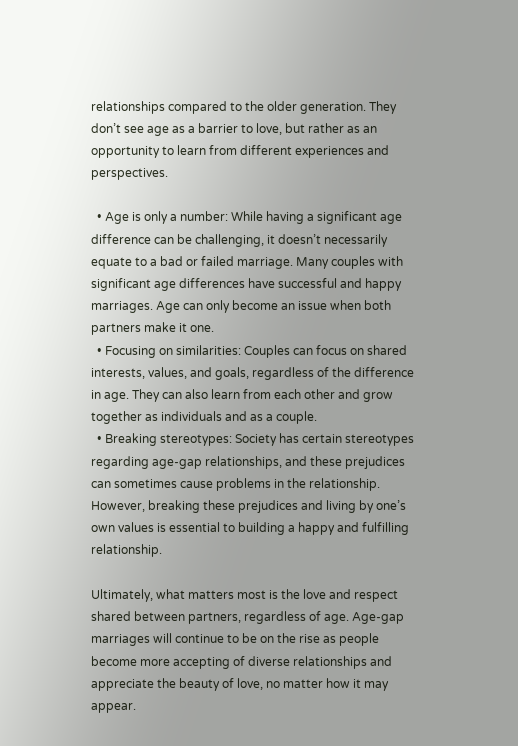relationships compared to the older generation. They don’t see age as a barrier to love, but rather as an opportunity to learn from different experiences and perspectives.

  • Age is only a number: While having a significant age difference can be challenging, it doesn’t necessarily equate to a bad or failed marriage. Many couples with significant age differences have successful and happy marriages. Age can only become an issue when both partners make it one.
  • Focusing on similarities: Couples can focus on shared interests, values, and goals, regardless of the difference in age. They can also learn from each other and grow together as individuals and as a couple.
  • Breaking stereotypes: Society has certain stereotypes regarding age-gap relationships, and these prejudices can sometimes cause problems in the relationship. However, breaking these prejudices and living by one’s own values is essential to building a happy and fulfilling relationship.

Ultimately, what matters most is the love and respect shared between partners, regardless of age. Age-gap marriages will continue to be on the rise as people become more accepting of diverse relationships and appreciate the beauty of love, no matter how it may appear.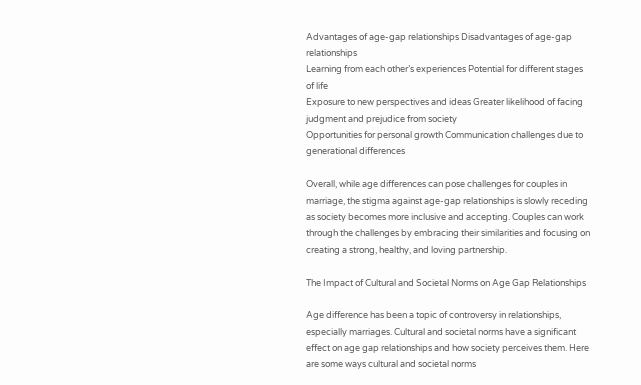Advantages of age-gap relationships Disadvantages of age-gap relationships
Learning from each other’s experiences Potential for different stages of life
Exposure to new perspectives and ideas Greater likelihood of facing judgment and prejudice from society
Opportunities for personal growth Communication challenges due to generational differences

Overall, while age differences can pose challenges for couples in marriage, the stigma against age-gap relationships is slowly receding as society becomes more inclusive and accepting. Couples can work through the challenges by embracing their similarities and focusing on creating a strong, healthy, and loving partnership.

The Impact of Cultural and Societal Norms on Age Gap Relationships

Age difference has been a topic of controversy in relationships, especially marriages. Cultural and societal norms have a significant effect on age gap relationships and how society perceives them. Here are some ways cultural and societal norms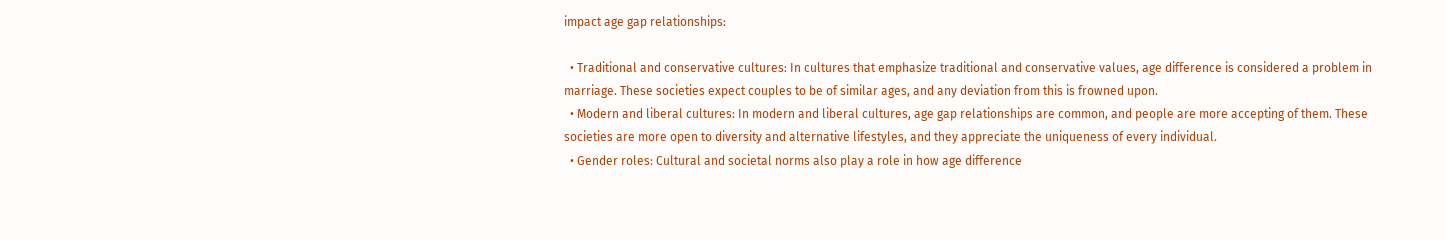impact age gap relationships:

  • Traditional and conservative cultures: In cultures that emphasize traditional and conservative values, age difference is considered a problem in marriage. These societies expect couples to be of similar ages, and any deviation from this is frowned upon.
  • Modern and liberal cultures: In modern and liberal cultures, age gap relationships are common, and people are more accepting of them. These societies are more open to diversity and alternative lifestyles, and they appreciate the uniqueness of every individual.
  • Gender roles: Cultural and societal norms also play a role in how age difference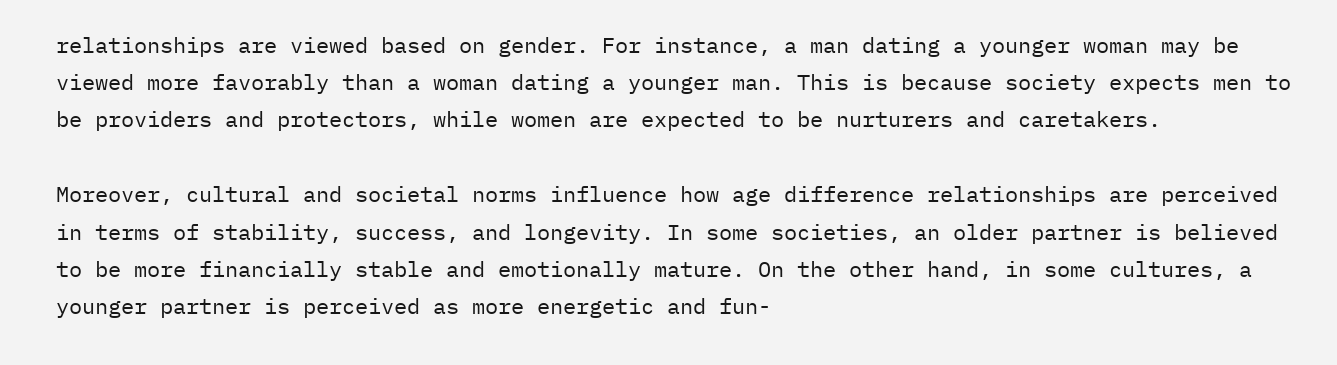relationships are viewed based on gender. For instance, a man dating a younger woman may be viewed more favorably than a woman dating a younger man. This is because society expects men to be providers and protectors, while women are expected to be nurturers and caretakers.

Moreover, cultural and societal norms influence how age difference relationships are perceived in terms of stability, success, and longevity. In some societies, an older partner is believed to be more financially stable and emotionally mature. On the other hand, in some cultures, a younger partner is perceived as more energetic and fun-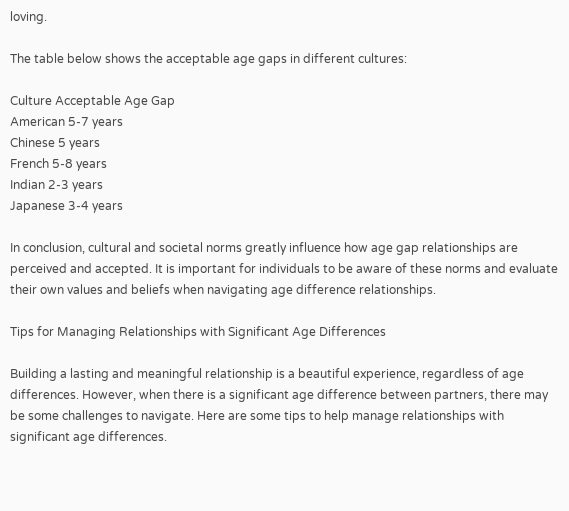loving.

The table below shows the acceptable age gaps in different cultures:

Culture Acceptable Age Gap
American 5-7 years
Chinese 5 years
French 5-8 years
Indian 2-3 years
Japanese 3-4 years

In conclusion, cultural and societal norms greatly influence how age gap relationships are perceived and accepted. It is important for individuals to be aware of these norms and evaluate their own values and beliefs when navigating age difference relationships.

Tips for Managing Relationships with Significant Age Differences

Building a lasting and meaningful relationship is a beautiful experience, regardless of age differences. However, when there is a significant age difference between partners, there may be some challenges to navigate. Here are some tips to help manage relationships with significant age differences.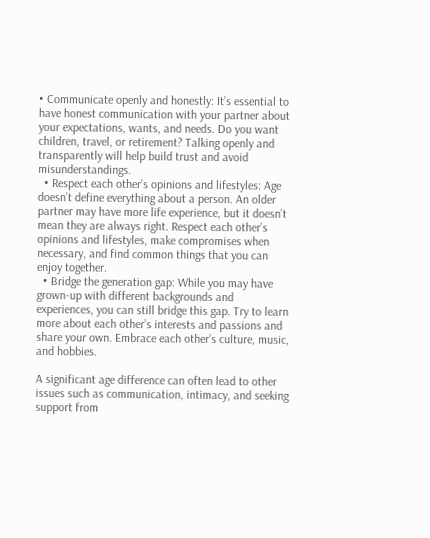• Communicate openly and honestly: It’s essential to have honest communication with your partner about your expectations, wants, and needs. Do you want children, travel, or retirement? Talking openly and transparently will help build trust and avoid misunderstandings.
  • Respect each other’s opinions and lifestyles: Age doesn’t define everything about a person. An older partner may have more life experience, but it doesn’t mean they are always right. Respect each other’s opinions and lifestyles, make compromises when necessary, and find common things that you can enjoy together.
  • Bridge the generation gap: While you may have grown-up with different backgrounds and experiences, you can still bridge this gap. Try to learn more about each other’s interests and passions and share your own. Embrace each other’s culture, music, and hobbies.

A significant age difference can often lead to other issues such as communication, intimacy, and seeking support from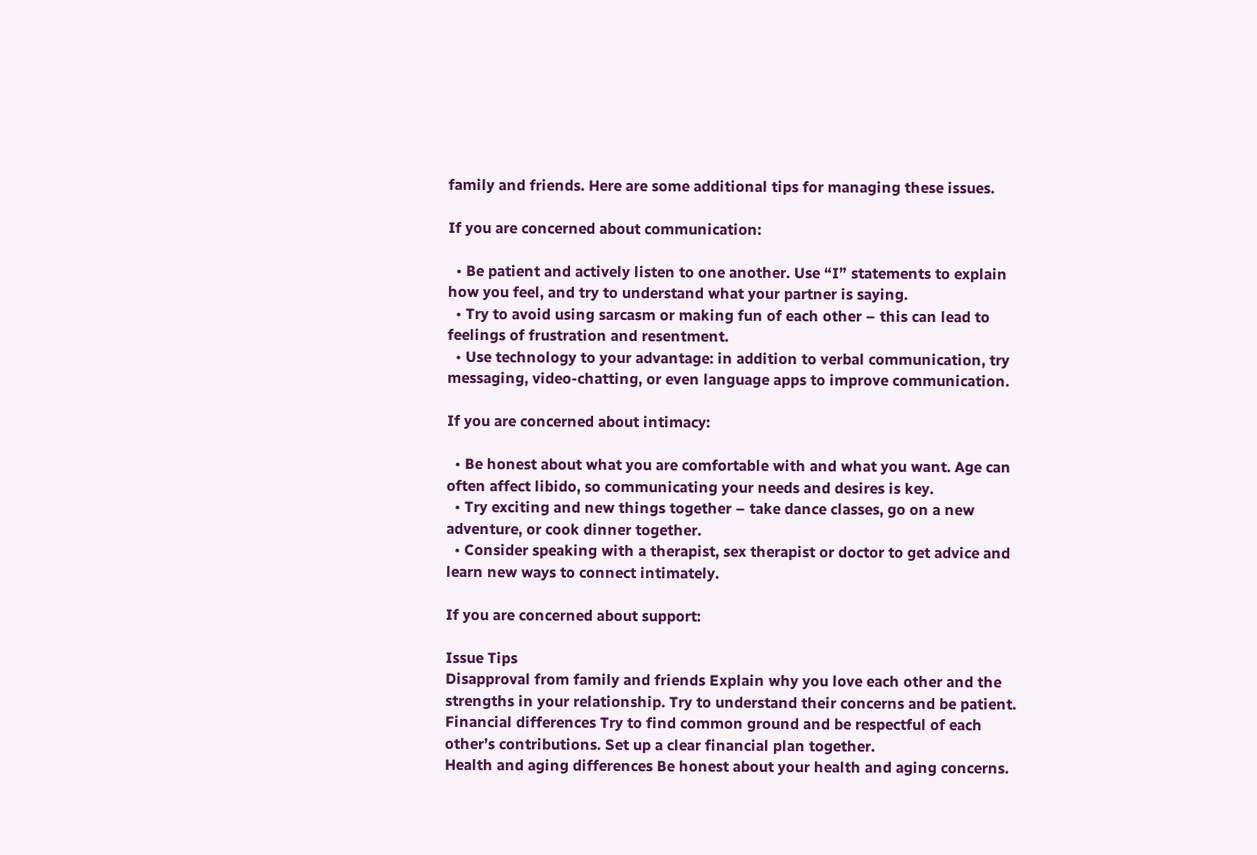family and friends. Here are some additional tips for managing these issues.

If you are concerned about communication:

  • Be patient and actively listen to one another. Use “I” statements to explain how you feel, and try to understand what your partner is saying.
  • Try to avoid using sarcasm or making fun of each other – this can lead to feelings of frustration and resentment.
  • Use technology to your advantage: in addition to verbal communication, try messaging, video-chatting, or even language apps to improve communication.

If you are concerned about intimacy:

  • Be honest about what you are comfortable with and what you want. Age can often affect libido, so communicating your needs and desires is key.
  • Try exciting and new things together – take dance classes, go on a new adventure, or cook dinner together.
  • Consider speaking with a therapist, sex therapist or doctor to get advice and learn new ways to connect intimately.

If you are concerned about support:

Issue Tips
Disapproval from family and friends Explain why you love each other and the strengths in your relationship. Try to understand their concerns and be patient.
Financial differences Try to find common ground and be respectful of each other’s contributions. Set up a clear financial plan together.
Health and aging differences Be honest about your health and aging concerns.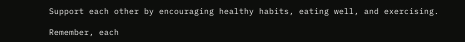Support each other by encouraging healthy habits, eating well, and exercising.

Remember, each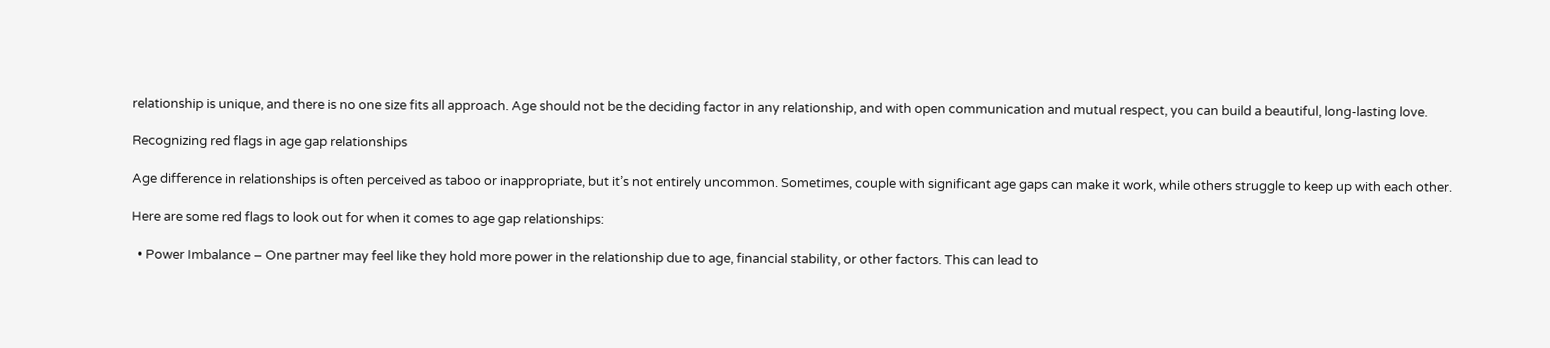relationship is unique, and there is no one size fits all approach. Age should not be the deciding factor in any relationship, and with open communication and mutual respect, you can build a beautiful, long-lasting love.

Recognizing red flags in age gap relationships

Age difference in relationships is often perceived as taboo or inappropriate, but it’s not entirely uncommon. Sometimes, couple with significant age gaps can make it work, while others struggle to keep up with each other.

Here are some red flags to look out for when it comes to age gap relationships:

  • Power Imbalance – One partner may feel like they hold more power in the relationship due to age, financial stability, or other factors. This can lead to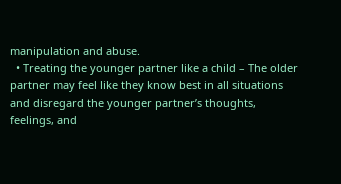manipulation and abuse.
  • Treating the younger partner like a child – The older partner may feel like they know best in all situations and disregard the younger partner’s thoughts, feelings, and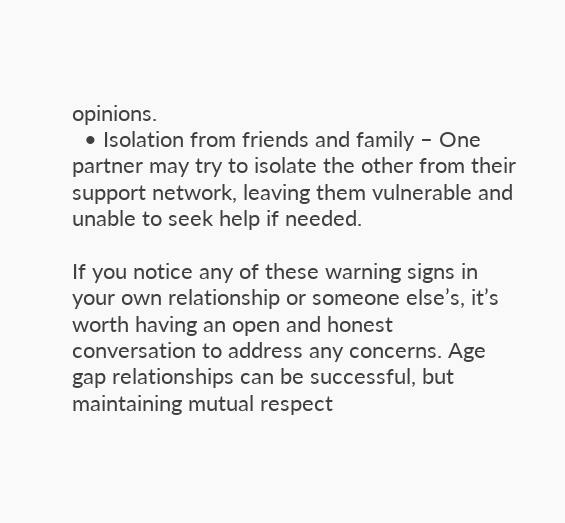opinions.
  • Isolation from friends and family – One partner may try to isolate the other from their support network, leaving them vulnerable and unable to seek help if needed.

If you notice any of these warning signs in your own relationship or someone else’s, it’s worth having an open and honest conversation to address any concerns. Age gap relationships can be successful, but maintaining mutual respect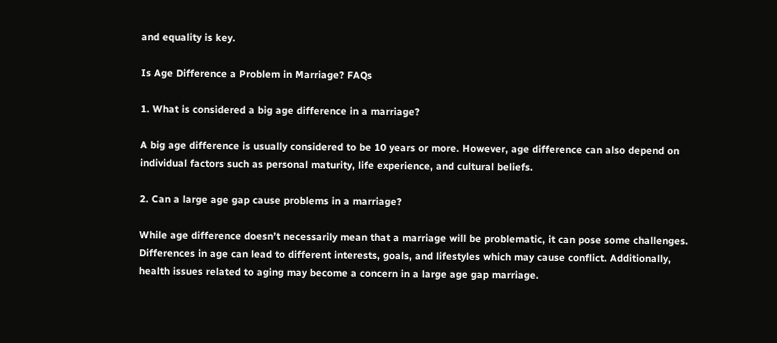and equality is key.

Is Age Difference a Problem in Marriage? FAQs

1. What is considered a big age difference in a marriage?

A big age difference is usually considered to be 10 years or more. However, age difference can also depend on individual factors such as personal maturity, life experience, and cultural beliefs.

2. Can a large age gap cause problems in a marriage?

While age difference doesn’t necessarily mean that a marriage will be problematic, it can pose some challenges. Differences in age can lead to different interests, goals, and lifestyles which may cause conflict. Additionally, health issues related to aging may become a concern in a large age gap marriage.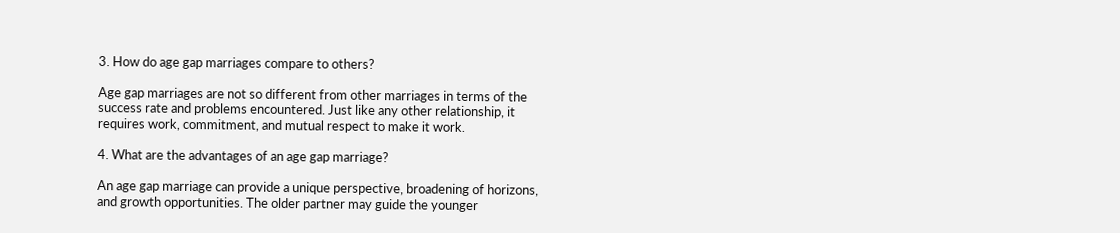3. How do age gap marriages compare to others?

Age gap marriages are not so different from other marriages in terms of the success rate and problems encountered. Just like any other relationship, it requires work, commitment, and mutual respect to make it work.

4. What are the advantages of an age gap marriage?

An age gap marriage can provide a unique perspective, broadening of horizons, and growth opportunities. The older partner may guide the younger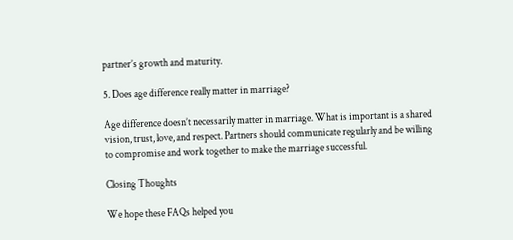partner’s growth and maturity.

5. Does age difference really matter in marriage?

Age difference doesn’t necessarily matter in marriage. What is important is a shared vision, trust, love, and respect. Partners should communicate regularly and be willing to compromise and work together to make the marriage successful.

Closing Thoughts

We hope these FAQs helped you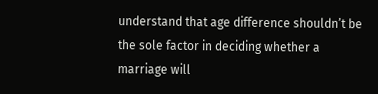understand that age difference shouldn’t be the sole factor in deciding whether a marriage will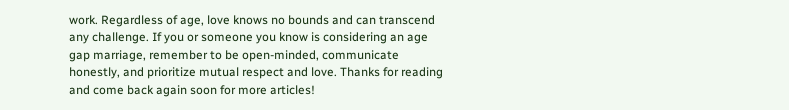work. Regardless of age, love knows no bounds and can transcend any challenge. If you or someone you know is considering an age gap marriage, remember to be open-minded, communicate honestly, and prioritize mutual respect and love. Thanks for reading and come back again soon for more articles!